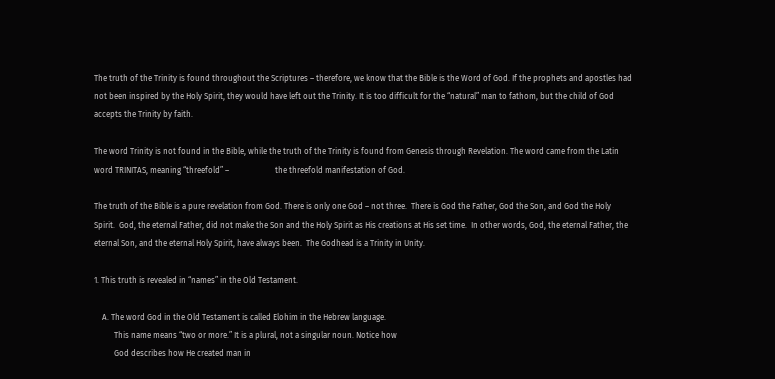The truth of the Trinity is found throughout the Scriptures – therefore, we know that the Bible is the Word of God. If the prophets and apostles had not been inspired by the Holy Spirit, they would have left out the Trinity. It is too difficult for the “natural” man to fathom, but the child of God accepts the Trinity by faith.

The word Trinity is not found in the Bible, while the truth of the Trinity is found from Genesis through Revelation. The word came from the Latin word TRINITAS, meaning “threefold” –                       the threefold manifestation of God.

The truth of the Bible is a pure revelation from God. There is only one God – not three.  There is God the Father, God the Son, and God the Holy Spirit.  God, the eternal Father, did not make the Son and the Holy Spirit as His creations at His set time.  In other words, God, the eternal Father, the eternal Son, and the eternal Holy Spirit, have always been.  The Godhead is a Trinity in Unity.

1. This truth is revealed in “names” in the Old Testament.

    A. The word God in the Old Testament is called Elohim in the Hebrew language.
          This name means “two or more.” It is a plural, not a singular noun. Notice how
          God describes how He created man in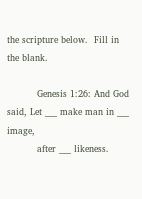the scripture below.  Fill in the blank.

          Genesis 1:26: And God said, Let ___ make man in ___ image,
          after ___ likeness.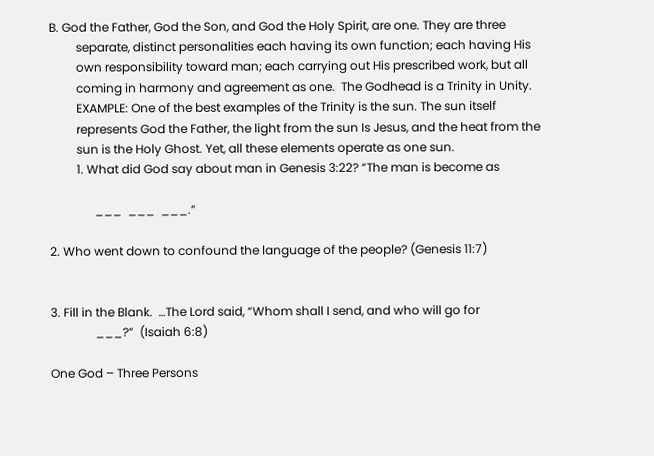B. God the Father, God the Son, and God the Holy Spirit, are one. They are three
         separate, distinct personalities each having its own function; each having His
         own responsibility toward man; each carrying out His prescribed work, but all
         coming in harmony and agreement as one.  The Godhead is a Trinity in Unity.
         EXAMPLE: One of the best examples of the Trinity is the sun. The sun itself
         represents God the Father, the light from the sun Is Jesus, and the heat from the
         sun is the Holy Ghost. Yet, all these elements operate as one sun.
         1. What did God say about man in Genesis 3:22? “The man is become as

               ___  ___  ___.”

2. Who went down to confound the language of the people? (Genesis 11:7)


3. Fill in the Blank.  …The Lord said, “Whom shall I send, and who will go for
               ___?”  (Isaiah 6:8)

One God – Three Persons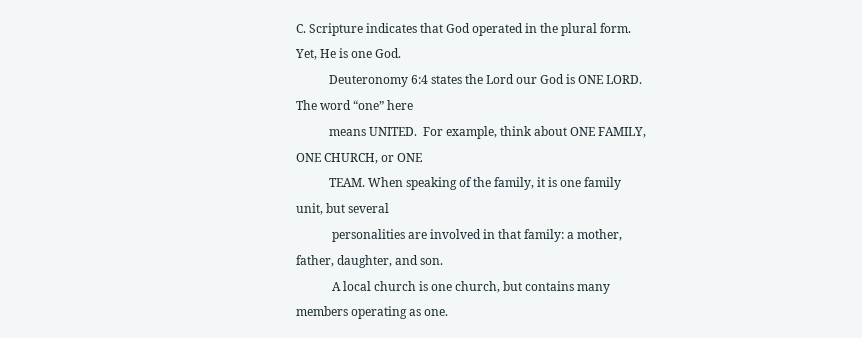C. Scripture indicates that God operated in the plural form. Yet, He is one God.
           Deuteronomy 6:4 states the Lord our God is ONE LORD. The word “one” here
           means UNITED.  For example, think about ONE FAMILY, ONE CHURCH, or ONE
           TEAM. When speaking of the family, it is one family unit, but several
            personalities are involved in that family: a mother, father, daughter, and son.
            A local church is one church, but contains many members operating as one.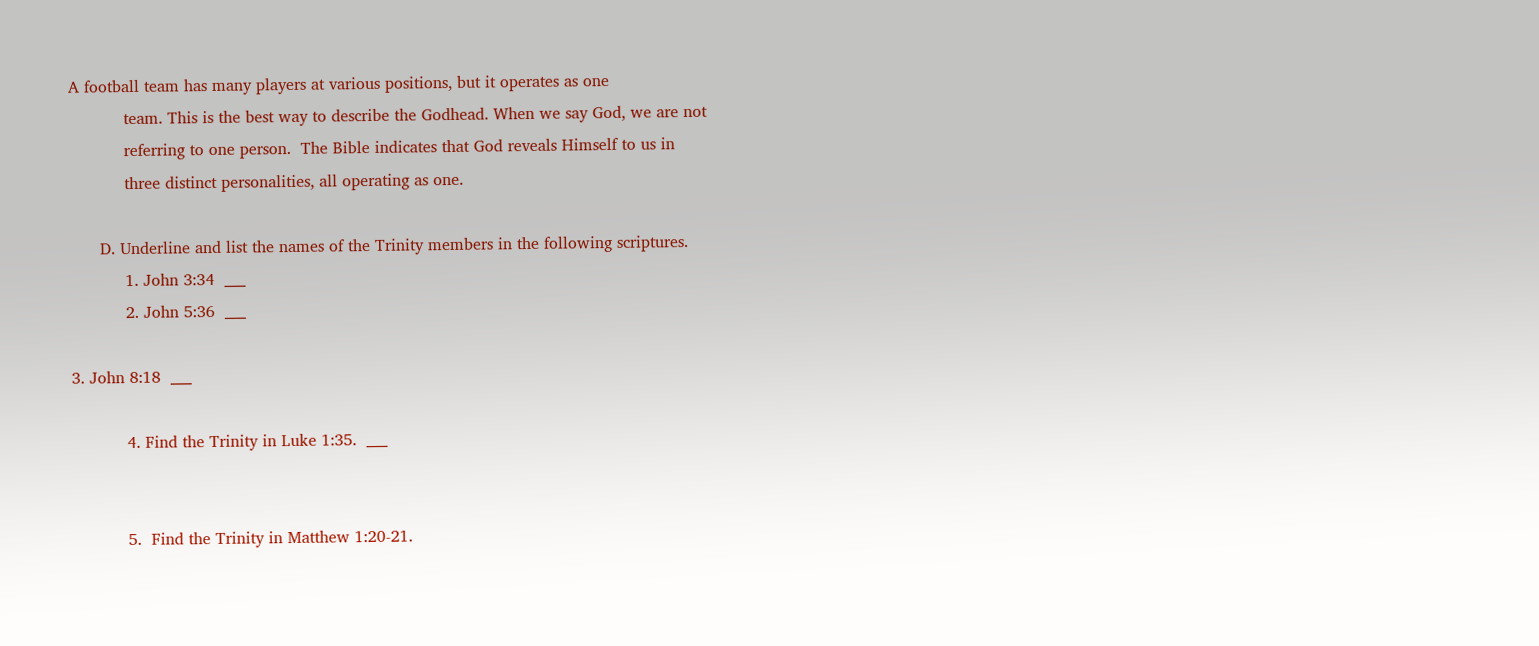A football team has many players at various positions, but it operates as one
           team. This is the best way to describe the Godhead. When we say God, we are not
           referring to one person.  The Bible indicates that God reveals Himself to us in
           three distinct personalities, all operating as one.

      D. Underline and list the names of the Trinity members in the following scriptures.
           1. John 3:34  ___
           2. John 5:36  ___

3. John 8:18  ___

           4. Find the Trinity in Luke 1:35.  ___


           5.  Find the Trinity in Matthew 1:20-21.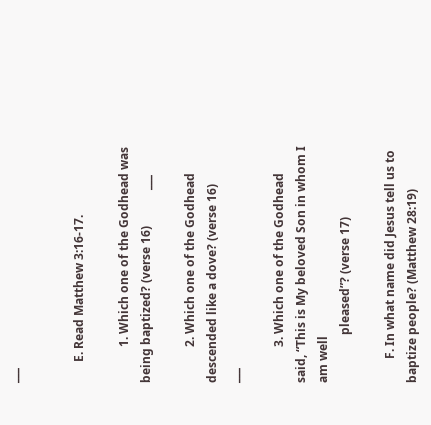___


       E. Read Matthew 3:16-17.

            1. Which one of the Godhead was being baptized? (verse 16)            ___

            2. Which one of the Godhead descended like a dove? (verse 16)             ___

            3. Which one of the Godhead said, “This is My beloved Son in whom I am well
                pleased”? (verse 17)

        F. In what name did Jesus tell us to baptize people? (Matthew 28:19)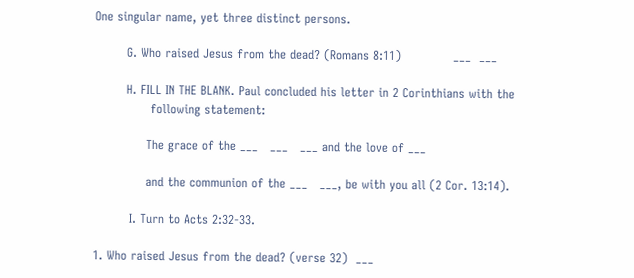One singular name, yet three distinct persons.

        G. Who raised Jesus from the dead? (Romans 8:11)             ___  ___

        H. FILL IN THE BLANK. Paul concluded his letter in 2 Corinthians with the
              following statement:

             The grace of the ___   ___   ___ and the love of ___

             and the communion of the ___   ___, be with you all (2 Cor. 13:14).

         I. Turn to Acts 2:32-33.

1. Who raised Jesus from the dead? (verse 32)  ___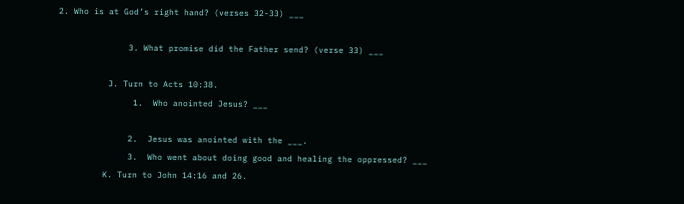2. Who is at God’s right hand? (verses 32-33) ___

              3. What promise did the Father send? (verse 33) ___

          J. Turn to Acts 10:38.
               1.  Who anointed Jesus? ___

              2.  Jesus was anointed with the ___.
              3.  Who went about doing good and healing the oppressed? ___
         K. Turn to John 14:16 and 26.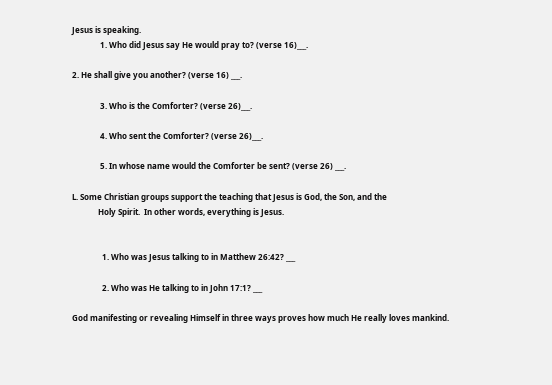Jesus is speaking.
              1. Who did Jesus say He would pray to? (verse 16)___.

2. He shall give you another? (verse 16) ___.

              3. Who is the Comforter? (verse 26)___.

              4. Who sent the Comforter? (verse 26)___.

              5. In whose name would the Comforter be sent? (verse 26) ___.

L. Some Christian groups support the teaching that Jesus is God, the Son, and the
             Holy Spirit.  In other words, everything is Jesus.


               1. Who was Jesus talking to in Matthew 26:42? ___

               2. Who was He talking to in John 17:1? ___

God manifesting or revealing Himself in three ways proves how much He really loves mankind.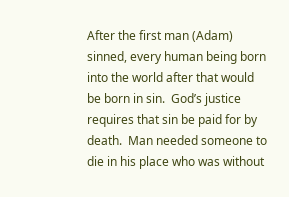After the first man (Adam) sinned, every human being born into the world after that would be born in sin.  God’s justice requires that sin be paid for by death.  Man needed someone to die in his place who was without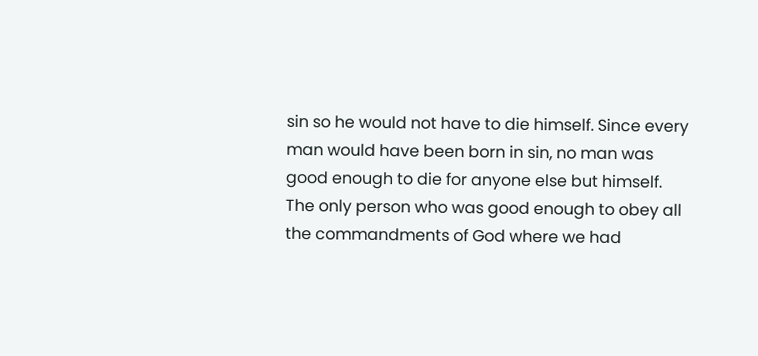sin so he would not have to die himself. Since every man would have been born in sin, no man was good enough to die for anyone else but himself. The only person who was good enough to obey all the commandments of God where we had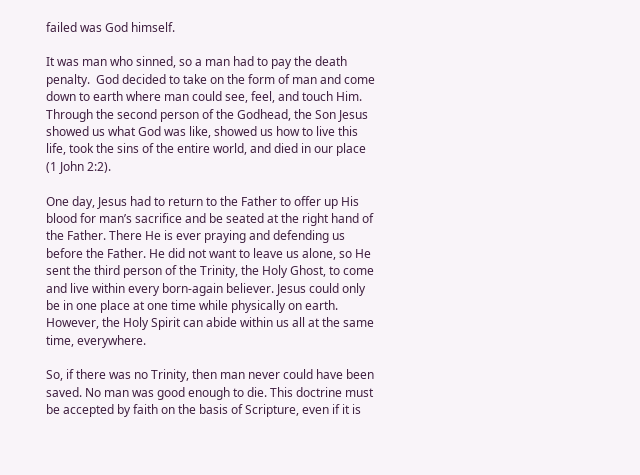failed was God himself.

It was man who sinned, so a man had to pay the death penalty.  God decided to take on the form of man and come down to earth where man could see, feel, and touch Him. Through the second person of the Godhead, the Son Jesus showed us what God was like, showed us how to live this life, took the sins of the entire world, and died in our place (1 John 2:2).

One day, Jesus had to return to the Father to offer up His blood for man’s sacrifice and be seated at the right hand of the Father. There He is ever praying and defending us before the Father. He did not want to leave us alone, so He sent the third person of the Trinity, the Holy Ghost, to come and live within every born-again believer. Jesus could only be in one place at one time while physically on earth. However, the Holy Spirit can abide within us all at the same time, everywhere.

So, if there was no Trinity, then man never could have been saved. No man was good enough to die. This doctrine must be accepted by faith on the basis of Scripture, even if it is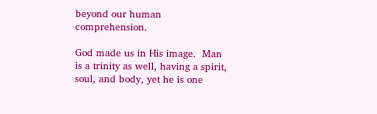beyond our human comprehension.

God made us in His image.  Man is a trinity as well, having a spirit, soul, and body, yet he is one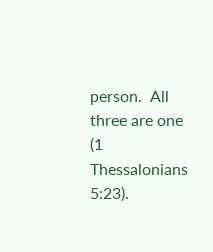person.  All three are one (1 Thessalonians 5:23).